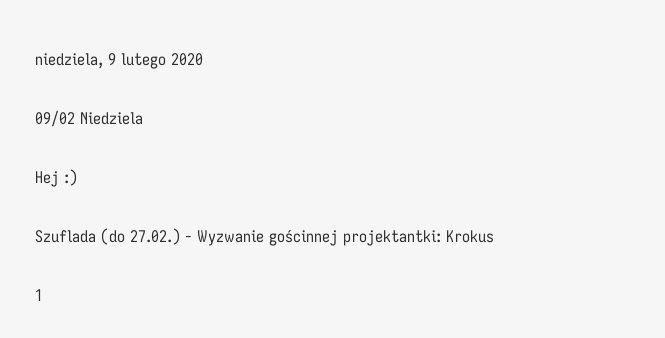niedziela, 9 lutego 2020

09/02 Niedziela

Hej :)

Szuflada (do 27.02.) - Wyzwanie gościnnej projektantki: Krokus

1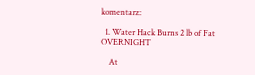komentarz:

  1. Water Hack Burns 2 lb of Fat OVERNIGHT

    At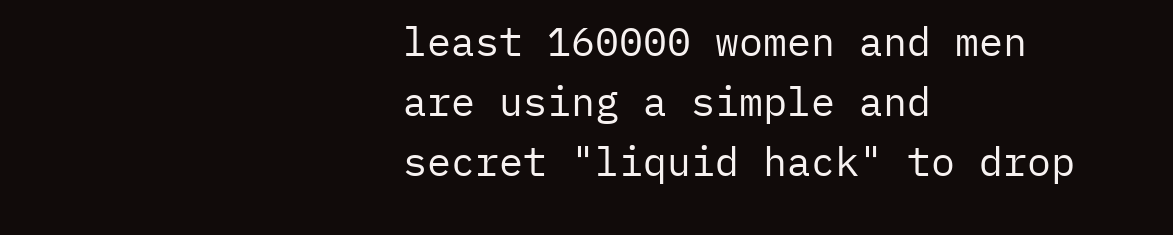least 160000 women and men are using a simple and secret "liquid hack" to drop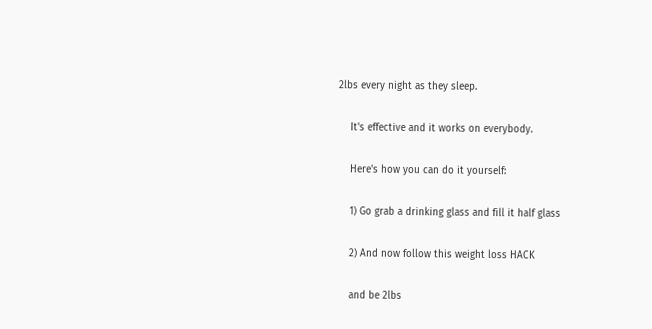2lbs every night as they sleep.

    It's effective and it works on everybody.

    Here's how you can do it yourself:

    1) Go grab a drinking glass and fill it half glass

    2) And now follow this weight loss HACK

    and be 2lbs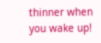thinner when you wake up!